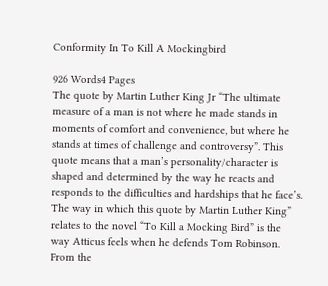Conformity In To Kill A Mockingbird

926 Words4 Pages
The quote by Martin Luther King Jr “The ultimate measure of a man is not where he made stands in moments of comfort and convenience, but where he stands at times of challenge and controversy”. This quote means that a man’s personality/character is shaped and determined by the way he reacts and responds to the difficulties and hardships that he face’s. The way in which this quote by Martin Luther King” relates to the novel “To Kill a Mocking Bird” is the way Atticus feels when he defends Tom Robinson. From the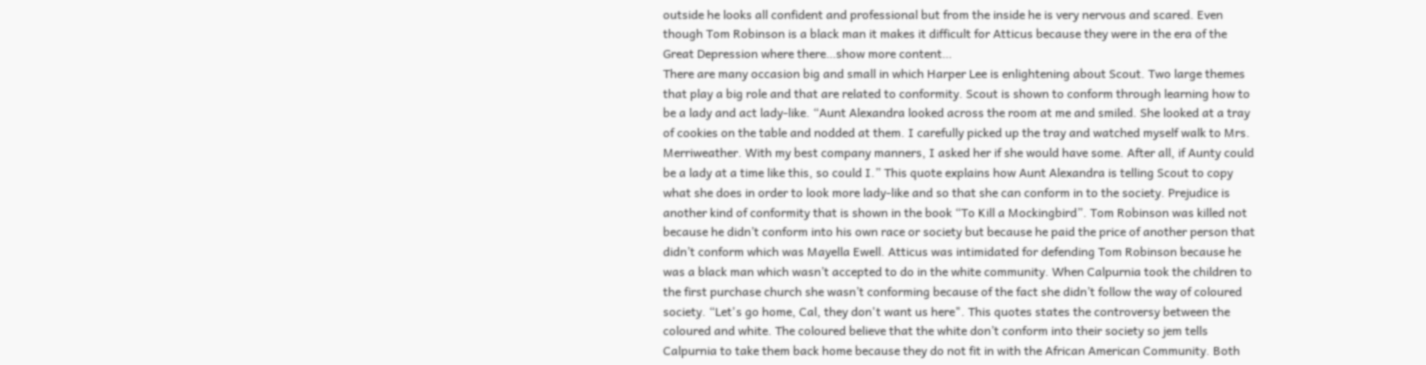outside he looks all confident and professional but from the inside he is very nervous and scared. Even though Tom Robinson is a black man it makes it difficult for Atticus because they were in the era of the Great Depression where there…show more content…
There are many occasion big and small in which Harper Lee is enlightening about Scout. Two large themes that play a big role and that are related to conformity. Scout is shown to conform through learning how to be a lady and act lady-like. “Aunt Alexandra looked across the room at me and smiled. She looked at a tray of cookies on the table and nodded at them. I carefully picked up the tray and watched myself walk to Mrs. Merriweather. With my best company manners, I asked her if she would have some. After all, if Aunty could be a lady at a time like this, so could I.” This quote explains how Aunt Alexandra is telling Scout to copy what she does in order to look more lady-like and so that she can conform in to the society. Prejudice is another kind of conformity that is shown in the book “To Kill a Mockingbird”. Tom Robinson was killed not because he didn’t conform into his own race or society but because he paid the price of another person that didn’t conform which was Mayella Ewell. Atticus was intimidated for defending Tom Robinson because he was a black man which wasn’t accepted to do in the white community. When Calpurnia took the children to the first purchase church she wasn’t conforming because of the fact she didn’t follow the way of coloured society. “Let's go home, Cal, they don't want us here". This quotes states the controversy between the coloured and white. The coloured believe that the white don’t conform into their society so jem tells Calpurnia to take them back home because they do not fit in with the African American Community. Both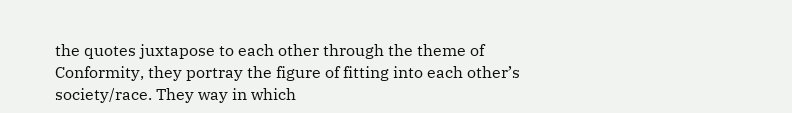the quotes juxtapose to each other through the theme of Conformity, they portray the figure of fitting into each other’s society/race. They way in which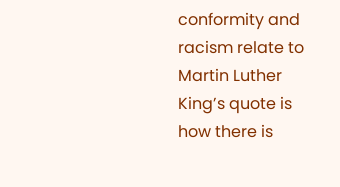conformity and racism relate to Martin Luther King’s quote is how there is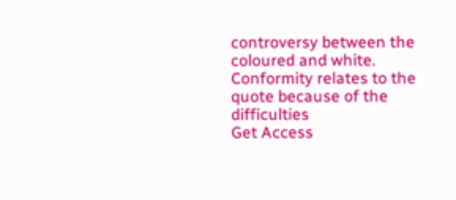controversy between the coloured and white. Conformity relates to the quote because of the difficulties
Get Access